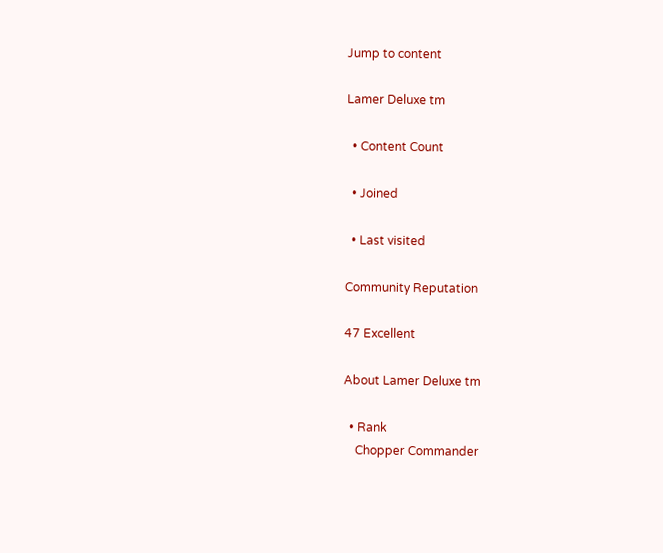Jump to content

Lamer Deluxe tm

  • Content Count

  • Joined

  • Last visited

Community Reputation

47 Excellent

About Lamer Deluxe tm

  • Rank
    Chopper Commander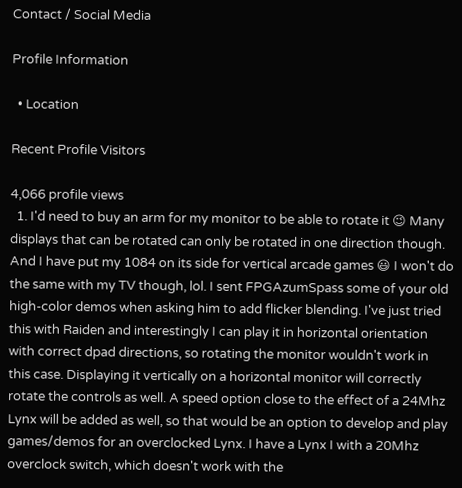Contact / Social Media

Profile Information

  • Location

Recent Profile Visitors

4,066 profile views
  1. I'd need to buy an arm for my monitor to be able to rotate it 😉 Many displays that can be rotated can only be rotated in one direction though. And I have put my 1084 on its side for vertical arcade games 😃 I won't do the same with my TV though, lol. I sent FPGAzumSpass some of your old high-color demos when asking him to add flicker blending. I've just tried this with Raiden and interestingly I can play it in horizontal orientation with correct dpad directions, so rotating the monitor wouldn't work in this case. Displaying it vertically on a horizontal monitor will correctly rotate the controls as well. A speed option close to the effect of a 24Mhz Lynx will be added as well, so that would be an option to develop and play games/demos for an overclocked Lynx. I have a Lynx I with a 20Mhz overclock switch, which doesn't work with the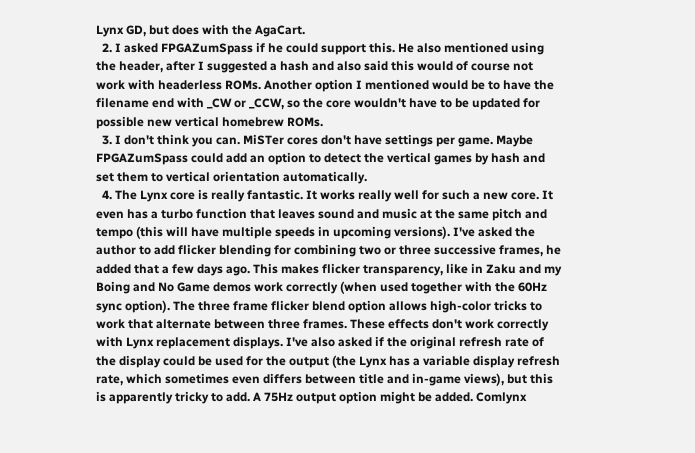Lynx GD, but does with the AgaCart.
  2. I asked FPGAZumSpass if he could support this. He also mentioned using the header, after I suggested a hash and also said this would of course not work with headerless ROMs. Another option I mentioned would be to have the filename end with _CW or _CCW, so the core wouldn't have to be updated for possible new vertical homebrew ROMs.
  3. I don't think you can. MiSTer cores don't have settings per game. Maybe FPGAZumSpass could add an option to detect the vertical games by hash and set them to vertical orientation automatically.
  4. The Lynx core is really fantastic. It works really well for such a new core. It even has a turbo function that leaves sound and music at the same pitch and tempo (this will have multiple speeds in upcoming versions). I've asked the author to add flicker blending for combining two or three successive frames, he added that a few days ago. This makes flicker transparency, like in Zaku and my Boing and No Game demos work correctly (when used together with the 60Hz sync option). The three frame flicker blend option allows high-color tricks to work that alternate between three frames. These effects don't work correctly with Lynx replacement displays. I've also asked if the original refresh rate of the display could be used for the output (the Lynx has a variable display refresh rate, which sometimes even differs between title and in-game views), but this is apparently tricky to add. A 75Hz output option might be added. Comlynx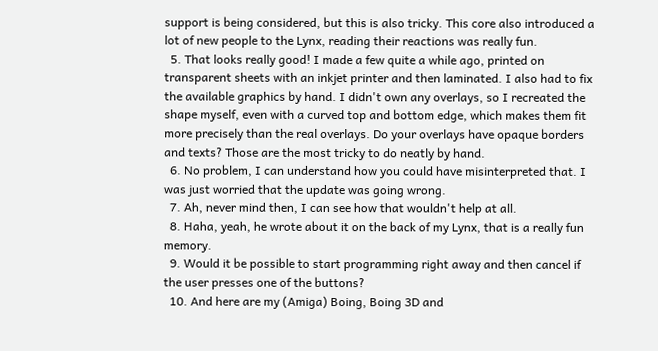support is being considered, but this is also tricky. This core also introduced a lot of new people to the Lynx, reading their reactions was really fun.
  5. That looks really good! I made a few quite a while ago, printed on transparent sheets with an inkjet printer and then laminated. I also had to fix the available graphics by hand. I didn't own any overlays, so I recreated the shape myself, even with a curved top and bottom edge, which makes them fit more precisely than the real overlays. Do your overlays have opaque borders and texts? Those are the most tricky to do neatly by hand.
  6. No problem, I can understand how you could have misinterpreted that. I was just worried that the update was going wrong.
  7. Ah, never mind then, I can see how that wouldn't help at all.
  8. Haha, yeah, he wrote about it on the back of my Lynx, that is a really fun memory.
  9. Would it be possible to start programming right away and then cancel if the user presses one of the buttons?
  10. And here are my (Amiga) Boing, Boing 3D and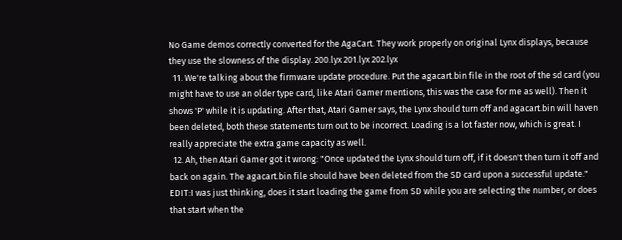No Game demos correctly converted for the AgaCart. They work properly on original Lynx displays, because they use the slowness of the display. 200.lyx 201.lyx 202.lyx
  11. We're talking about the firmware update procedure. Put the agacart.bin file in the root of the sd card (you might have to use an older type card, like Atari Gamer mentions, this was the case for me as well). Then it shows 'P' while it is updating. After that, Atari Gamer says, the Lynx should turn off and agacart.bin will haven been deleted, both these statements turn out to be incorrect. Loading is a lot faster now, which is great. I really appreciate the extra game capacity as well.
  12. Ah, then Atari Gamer got it wrong: "Once updated the Lynx should turn off, if it doesn't then turn it off and back on again. The agacart.bin file should have been deleted from the SD card upon a successful update." EDIT:I was just thinking, does it start loading the game from SD while you are selecting the number, or does that start when the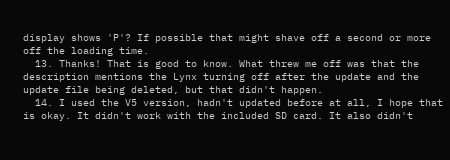display shows 'P'? If possible that might shave off a second or more off the loading time.
  13. Thanks! That is good to know. What threw me off was that the description mentions the Lynx turning off after the update and the update file being deleted, but that didn't happen.
  14. I used the V5 version, hadn't updated before at all, I hope that is okay. It didn't work with the included SD card. It also didn't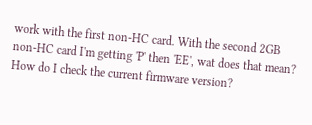work with the first non-HC card. With the second 2GB non-HC card I'm getting 'P' then 'EE', wat does that mean? How do I check the current firmware version?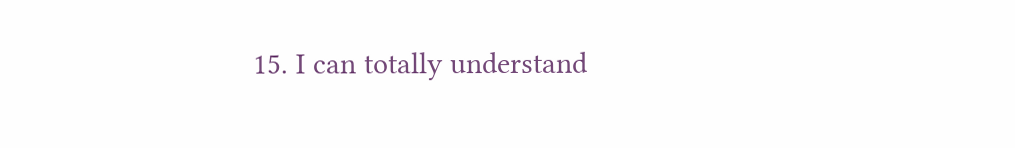15. I can totally understand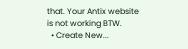that. Your Antix website is not working BTW.
  • Create New...